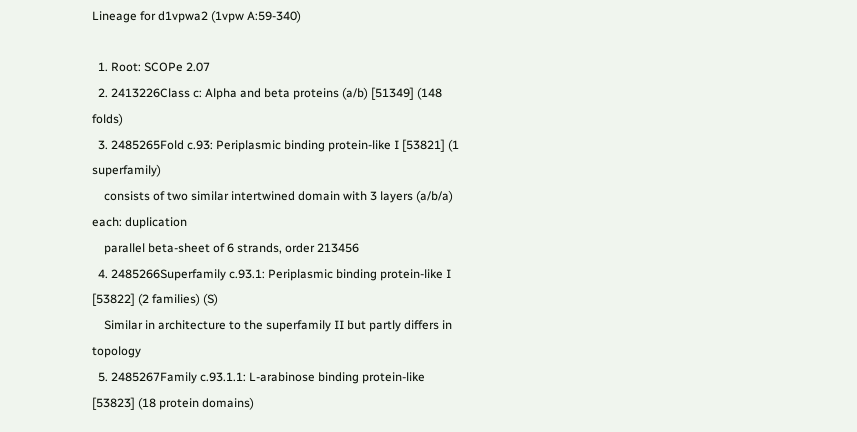Lineage for d1vpwa2 (1vpw A:59-340)

  1. Root: SCOPe 2.07
  2. 2413226Class c: Alpha and beta proteins (a/b) [51349] (148 folds)
  3. 2485265Fold c.93: Periplasmic binding protein-like I [53821] (1 superfamily)
    consists of two similar intertwined domain with 3 layers (a/b/a) each: duplication
    parallel beta-sheet of 6 strands, order 213456
  4. 2485266Superfamily c.93.1: Periplasmic binding protein-like I [53822] (2 families) (S)
    Similar in architecture to the superfamily II but partly differs in topology
  5. 2485267Family c.93.1.1: L-arabinose binding protein-like [53823] (18 protein domains)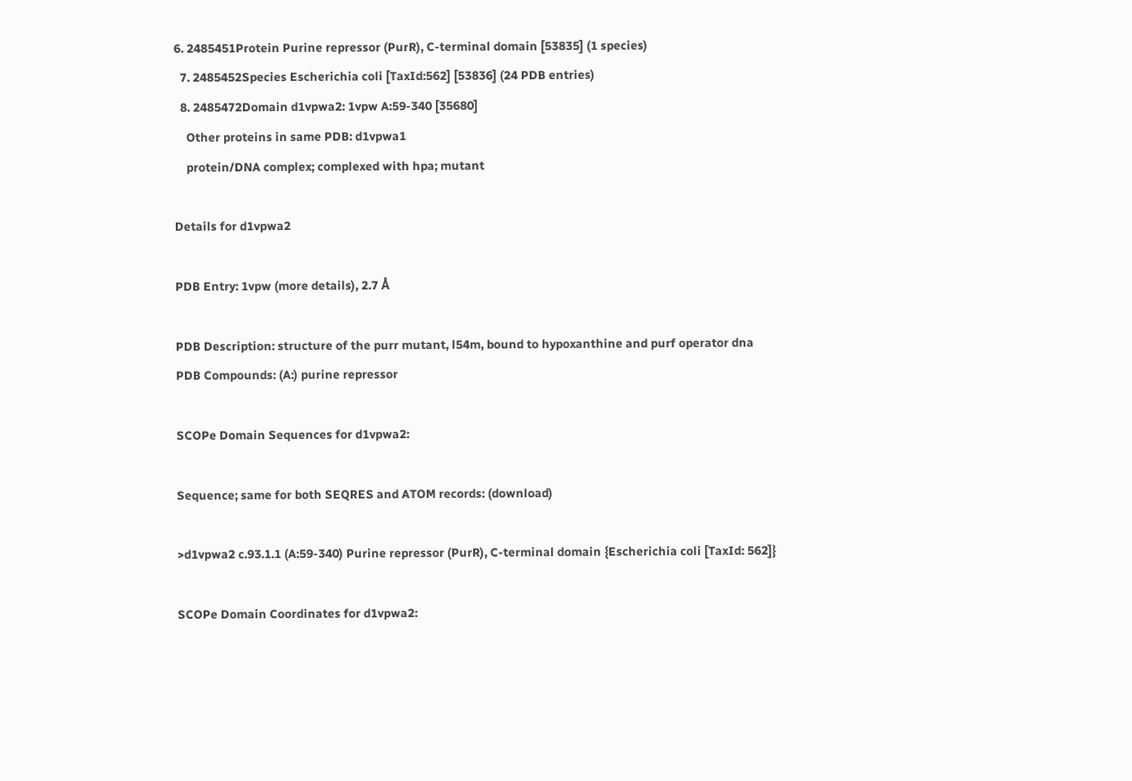6. 2485451Protein Purine repressor (PurR), C-terminal domain [53835] (1 species)
  7. 2485452Species Escherichia coli [TaxId:562] [53836] (24 PDB entries)
  8. 2485472Domain d1vpwa2: 1vpw A:59-340 [35680]
    Other proteins in same PDB: d1vpwa1
    protein/DNA complex; complexed with hpa; mutant

Details for d1vpwa2

PDB Entry: 1vpw (more details), 2.7 Å

PDB Description: structure of the purr mutant, l54m, bound to hypoxanthine and purf operator dna
PDB Compounds: (A:) purine repressor

SCOPe Domain Sequences for d1vpwa2:

Sequence; same for both SEQRES and ATOM records: (download)

>d1vpwa2 c.93.1.1 (A:59-340) Purine repressor (PurR), C-terminal domain {Escherichia coli [TaxId: 562]}

SCOPe Domain Coordinates for d1vpwa2: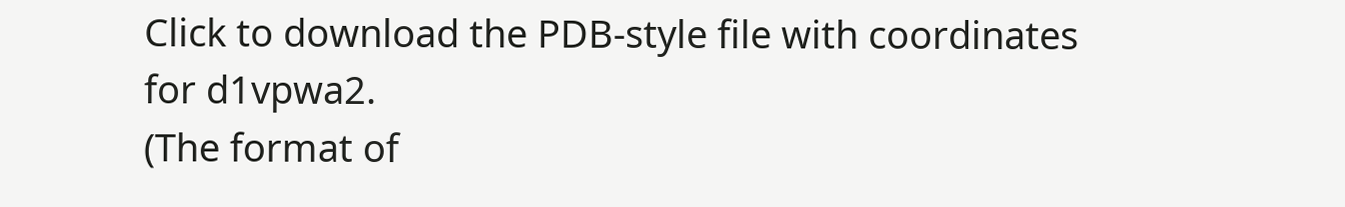Click to download the PDB-style file with coordinates for d1vpwa2.
(The format of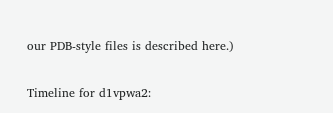our PDB-style files is described here.)

Timeline for d1vpwa2: